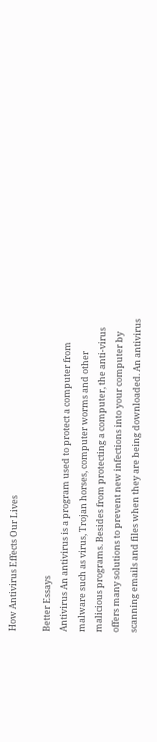How Antivirus Effects Our Lives

Better Essays
Antivirus An antivirus is a program used to protect a computer from malware such as virus, Trojan horses, computer worms and other malicious programs. Besides from protecting a computer, the anti-virus offers many solutions to prevent new infections into your computer by scanning emails and files when they are being downloaded. An antivirus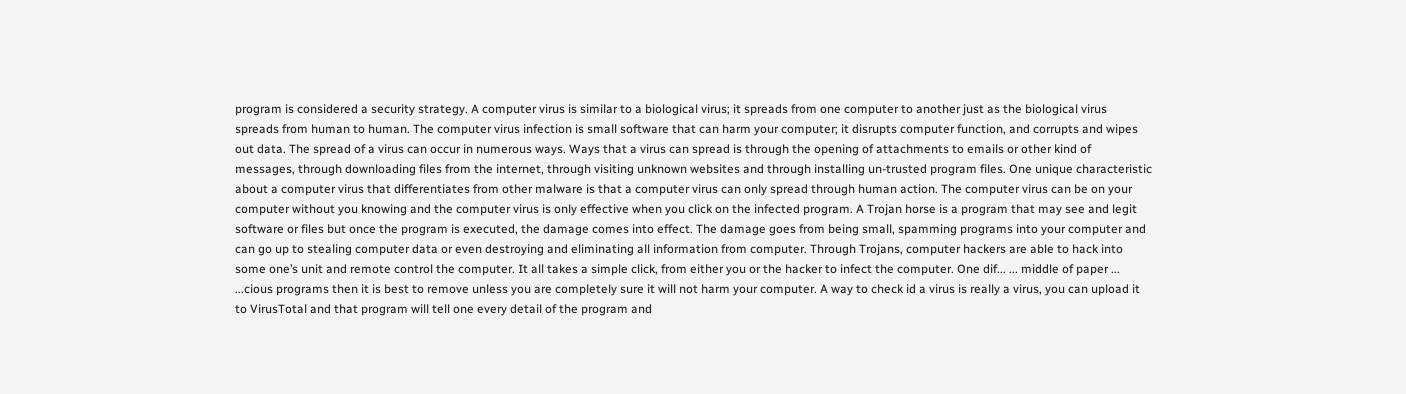program is considered a security strategy. A computer virus is similar to a biological virus; it spreads from one computer to another just as the biological virus spreads from human to human. The computer virus infection is small software that can harm your computer; it disrupts computer function, and corrupts and wipes out data. The spread of a virus can occur in numerous ways. Ways that a virus can spread is through the opening of attachments to emails or other kind of messages, through downloading files from the internet, through visiting unknown websites and through installing un-trusted program files. One unique characteristic about a computer virus that differentiates from other malware is that a computer virus can only spread through human action. The computer virus can be on your computer without you knowing and the computer virus is only effective when you click on the infected program. A Trojan horse is a program that may see and legit software or files but once the program is executed, the damage comes into effect. The damage goes from being small, spamming programs into your computer and can go up to stealing computer data or even destroying and eliminating all information from computer. Through Trojans, computer hackers are able to hack into some one’s unit and remote control the computer. It all takes a simple click, from either you or the hacker to infect the computer. One dif... ... middle of paper ... ...cious programs then it is best to remove unless you are completely sure it will not harm your computer. A way to check id a virus is really a virus, you can upload it to VirusTotal and that program will tell one every detail of the program and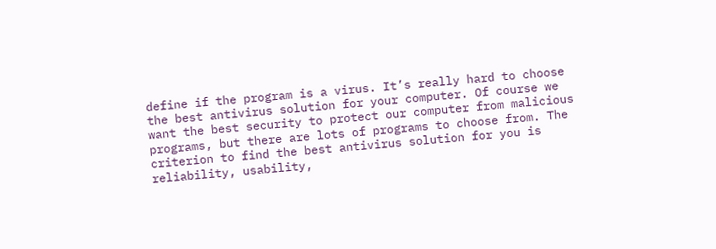define if the program is a virus. It’s really hard to choose the best antivirus solution for your computer. Of course we want the best security to protect our computer from malicious programs, but there are lots of programs to choose from. The criterion to find the best antivirus solution for you is reliability, usability,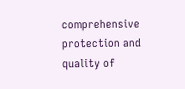comprehensive protection and quality of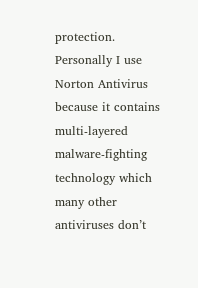protection. Personally I use Norton Antivirus because it contains multi-layered malware-fighting technology which many other antiviruses don’t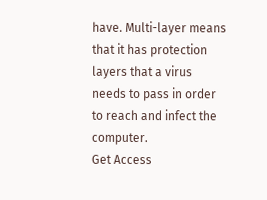have. Multi-layer means that it has protection layers that a virus needs to pass in order to reach and infect the computer.
Get Access